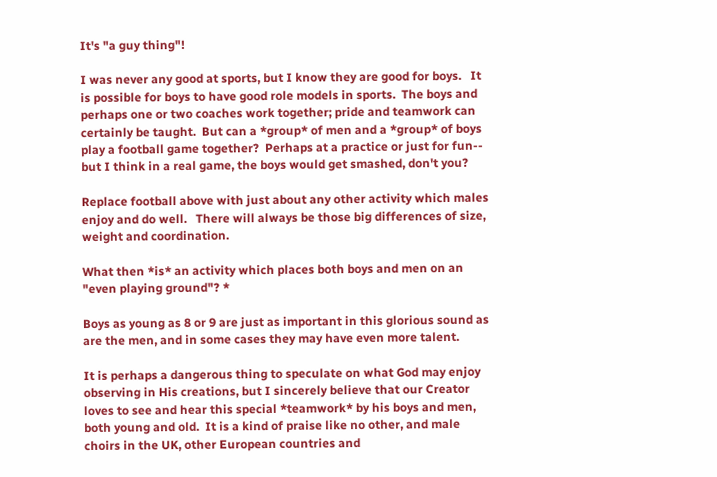It's "a guy thing"!

I was never any good at sports, but I know they are good for boys.   It is possible for boys to have good role models in sports.  The boys and perhaps one or two coaches work together; pride and teamwork can certainly be taught.  But can a *group* of men and a *group* of boys play a football game together?  Perhaps at a practice or just for fun-- but I think in a real game, the boys would get smashed, don't you?

Replace football above with just about any other activity which males enjoy and do well.   There will always be those big differences of size, weight and coordination.

What then *is* an activity which places both boys and men on an "even playing ground"? *

Boys as young as 8 or 9 are just as important in this glorious sound as are the men, and in some cases they may have even more talent.

It is perhaps a dangerous thing to speculate on what God may enjoy observing in His creations, but I sincerely believe that our Creator loves to see and hear this special *teamwork* by his boys and men, both young and old.  It is a kind of praise like no other, and male choirs in the UK, other European countries and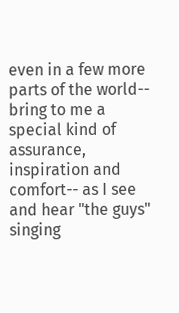even in a few more parts of the world-- bring to me a special kind of assurance, inspiration and comfort-- as I see and hear "the guys" singing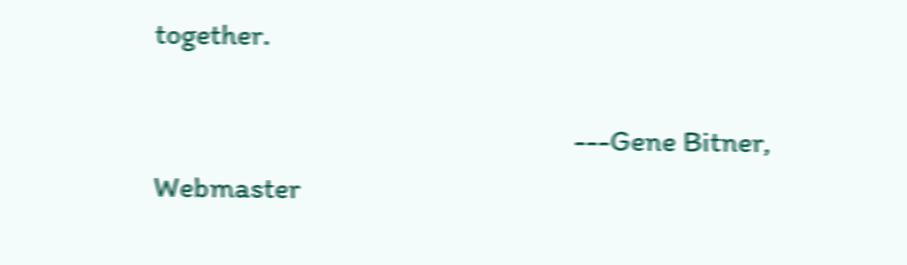together.

                                                            ---Gene Bitner, Webmaster